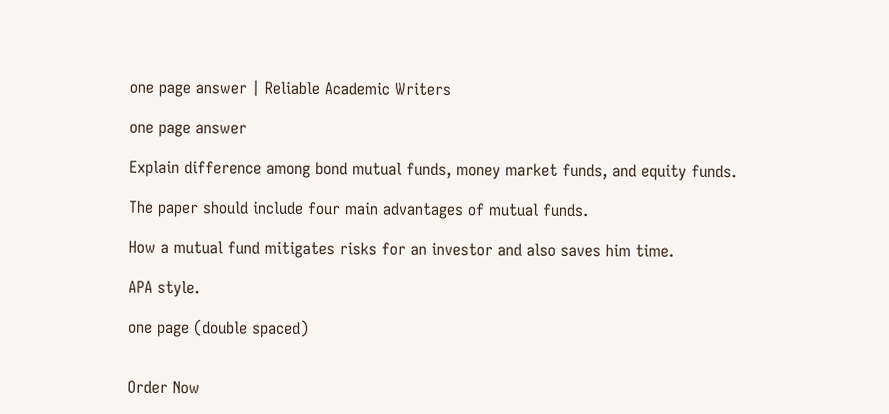one page answer | Reliable Academic Writers

one page answer

Explain difference among bond mutual funds, money market funds, and equity funds.

The paper should include four main advantages of mutual funds.

How a mutual fund mitigates risks for an investor and also saves him time.

APA style.

one page (double spaced)


Order Now